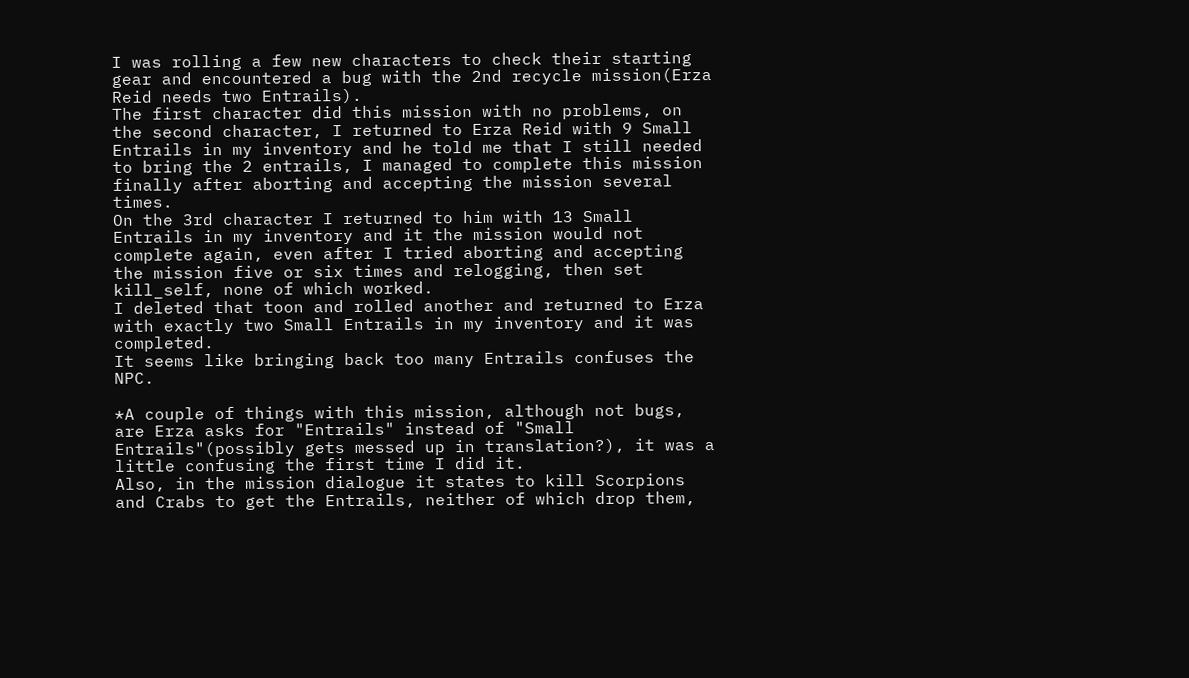I was rolling a few new characters to check their starting gear and encountered a bug with the 2nd recycle mission(Erza Reid needs two Entrails).
The first character did this mission with no problems, on the second character, I returned to Erza Reid with 9 Small Entrails in my inventory and he told me that I still needed to bring the 2 entrails, I managed to complete this mission finally after aborting and accepting the mission several times.
On the 3rd character I returned to him with 13 Small Entrails in my inventory and it the mission would not complete again, even after I tried aborting and accepting the mission five or six times and relogging, then set kill_self, none of which worked.
I deleted that toon and rolled another and returned to Erza with exactly two Small Entrails in my inventory and it was completed.
It seems like bringing back too many Entrails confuses the NPC.

*A couple of things with this mission, although not bugs, are Erza asks for "Entrails" instead of "Small Entrails"(possibly gets messed up in translation?), it was a little confusing the first time I did it.
Also, in the mission dialogue it states to kill Scorpions and Crabs to get the Entrails, neither of which drop them,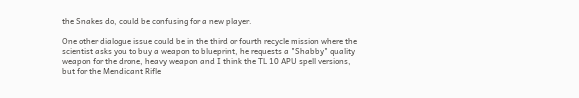the Snakes do, could be confusing for a new player.

One other dialogue issue could be in the third or fourth recycle mission where the scientist asks you to buy a weapon to blueprint, he requests a "Shabby" quality weapon for the drone, heavy weapon and I think the TL 10 APU spell versions, but for the Mendicant Rifle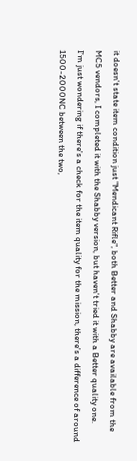it doesn't state item condition just "Mendicant Rifle", both Better and Shabby are available from the MC5 vendors, I completed it with the Shabby version, but haven't tried it with a Better quality one.
I'm just wondering if there's a check for the item quality for the mission, there's a difference of around 1500-2000NC between the two,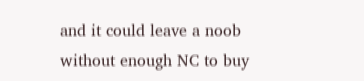and it could leave a noob without enough NC to buy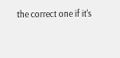the correct one if it's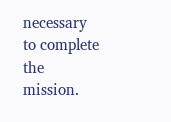necessary to complete the mission.